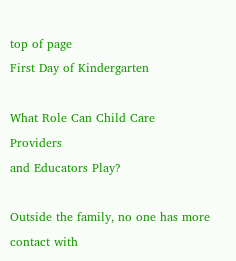top of page
First Day of Kindergarten

What Role Can Child Care Providers
and Educators Play?

Outside the family, no one has more contact with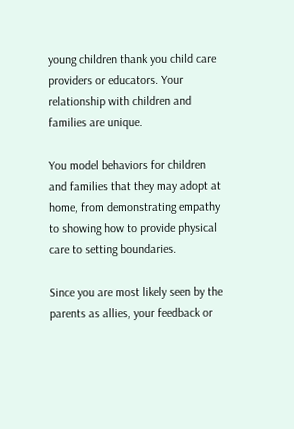young children thank you child care providers or educators. Your relationship with children and families are unique.

You model behaviors for children and families that they may adopt at home, from demonstrating empathy to showing how to provide physical care to setting boundaries.

Since you are most likely seen by the parents as allies, your feedback or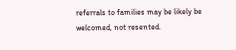referrals to families may be likely be welcomed, not resented.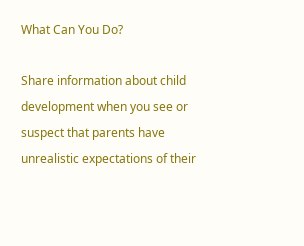What Can You Do?

Share information about child development when you see or suspect that parents have unrealistic expectations of their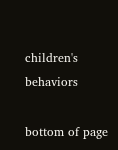children's behaviors

bottom of page